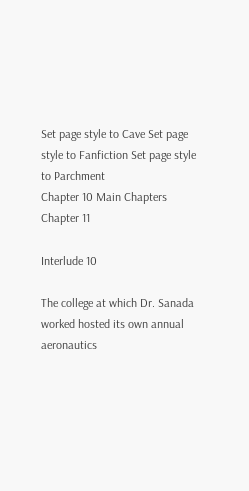Set page style to Cave Set page style to Fanfiction Set page style to Parchment
Chapter 10 Main Chapters Chapter 11

Interlude 10

The college at which Dr. Sanada worked hosted its own annual aeronautics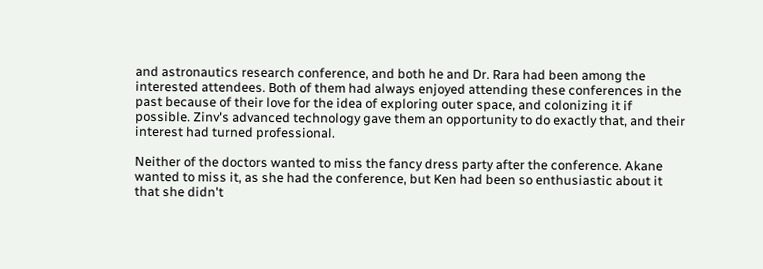and astronautics research conference, and both he and Dr. Rara had been among the interested attendees. Both of them had always enjoyed attending these conferences in the past because of their love for the idea of exploring outer space, and colonizing it if possible. Zinv's advanced technology gave them an opportunity to do exactly that, and their interest had turned professional.

Neither of the doctors wanted to miss the fancy dress party after the conference. Akane wanted to miss it, as she had the conference, but Ken had been so enthusiastic about it that she didn't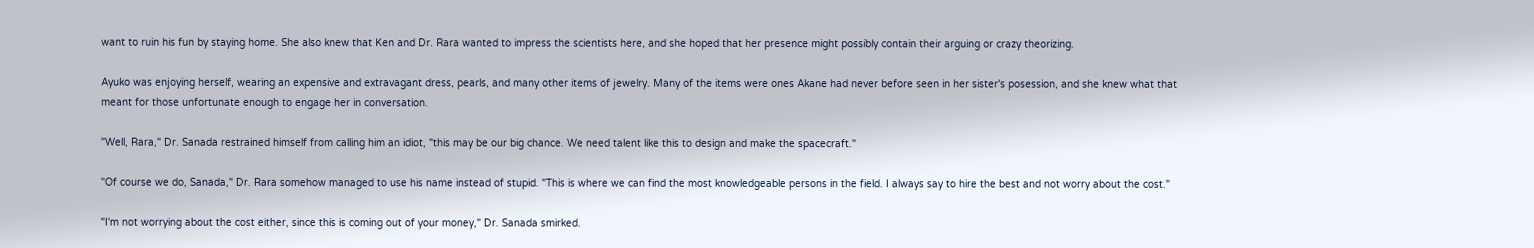want to ruin his fun by staying home. She also knew that Ken and Dr. Rara wanted to impress the scientists here, and she hoped that her presence might possibly contain their arguing or crazy theorizing.

Ayuko was enjoying herself, wearing an expensive and extravagant dress, pearls, and many other items of jewelry. Many of the items were ones Akane had never before seen in her sister's posession, and she knew what that meant for those unfortunate enough to engage her in conversation.

"Well, Rara," Dr. Sanada restrained himself from calling him an idiot, "this may be our big chance. We need talent like this to design and make the spacecraft."

"Of course we do, Sanada," Dr. Rara somehow managed to use his name instead of stupid. "This is where we can find the most knowledgeable persons in the field. I always say to hire the best and not worry about the cost."

"I'm not worrying about the cost either, since this is coming out of your money," Dr. Sanada smirked.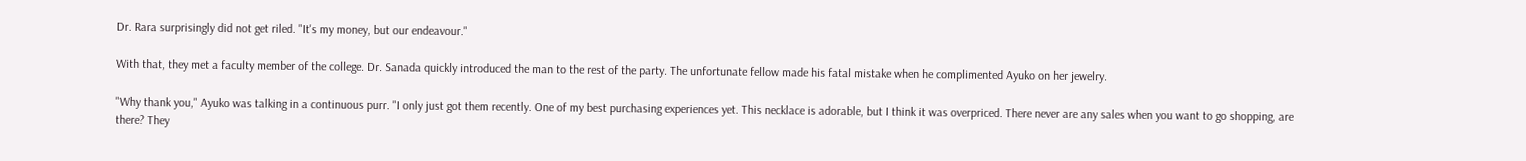Dr. Rara surprisingly did not get riled. "It's my money, but our endeavour."

With that, they met a faculty member of the college. Dr. Sanada quickly introduced the man to the rest of the party. The unfortunate fellow made his fatal mistake when he complimented Ayuko on her jewelry.

"Why thank you," Ayuko was talking in a continuous purr. "I only just got them recently. One of my best purchasing experiences yet. This necklace is adorable, but I think it was overpriced. There never are any sales when you want to go shopping, are there? They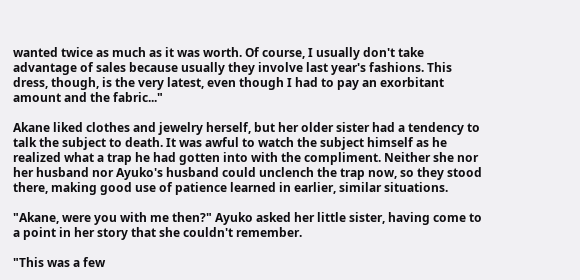wanted twice as much as it was worth. Of course, I usually don't take advantage of sales because usually they involve last year's fashions. This dress, though, is the very latest, even though I had to pay an exorbitant amount and the fabric..."

Akane liked clothes and jewelry herself, but her older sister had a tendency to talk the subject to death. It was awful to watch the subject himself as he realized what a trap he had gotten into with the compliment. Neither she nor her husband nor Ayuko's husband could unclench the trap now, so they stood there, making good use of patience learned in earlier, similar situations.

"Akane, were you with me then?" Ayuko asked her little sister, having come to a point in her story that she couldn't remember.

"This was a few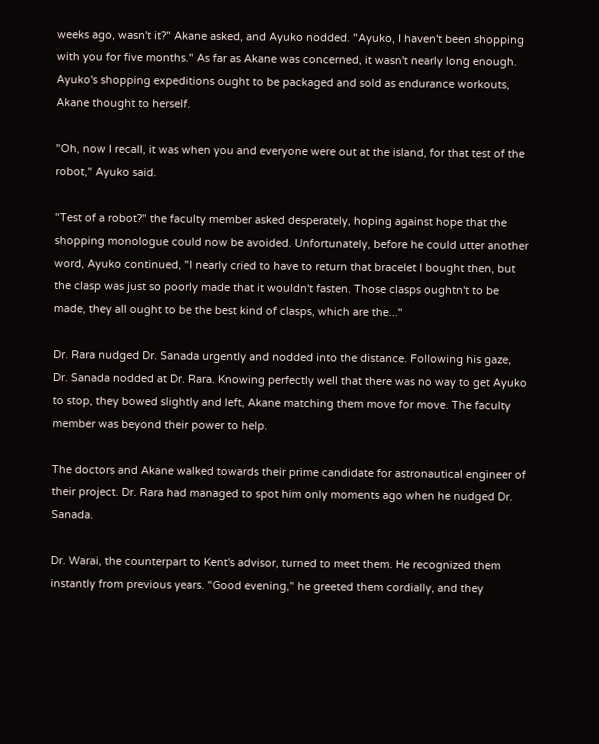weeks ago, wasn't it?" Akane asked, and Ayuko nodded. "Ayuko, I haven't been shopping with you for five months." As far as Akane was concerned, it wasn't nearly long enough. Ayuko's shopping expeditions ought to be packaged and sold as endurance workouts, Akane thought to herself.

"Oh, now I recall, it was when you and everyone were out at the island, for that test of the robot," Ayuko said.

"Test of a robot?" the faculty member asked desperately, hoping against hope that the shopping monologue could now be avoided. Unfortunately, before he could utter another word, Ayuko continued, "I nearly cried to have to return that bracelet I bought then, but the clasp was just so poorly made that it wouldn't fasten. Those clasps oughtn't to be made, they all ought to be the best kind of clasps, which are the..."

Dr. Rara nudged Dr. Sanada urgently and nodded into the distance. Following his gaze, Dr. Sanada nodded at Dr. Rara. Knowing perfectly well that there was no way to get Ayuko to stop, they bowed slightly and left, Akane matching them move for move. The faculty member was beyond their power to help.

The doctors and Akane walked towards their prime candidate for astronautical engineer of their project. Dr. Rara had managed to spot him only moments ago when he nudged Dr. Sanada.

Dr. Warai, the counterpart to Kent's advisor, turned to meet them. He recognized them instantly from previous years. "Good evening," he greeted them cordially, and they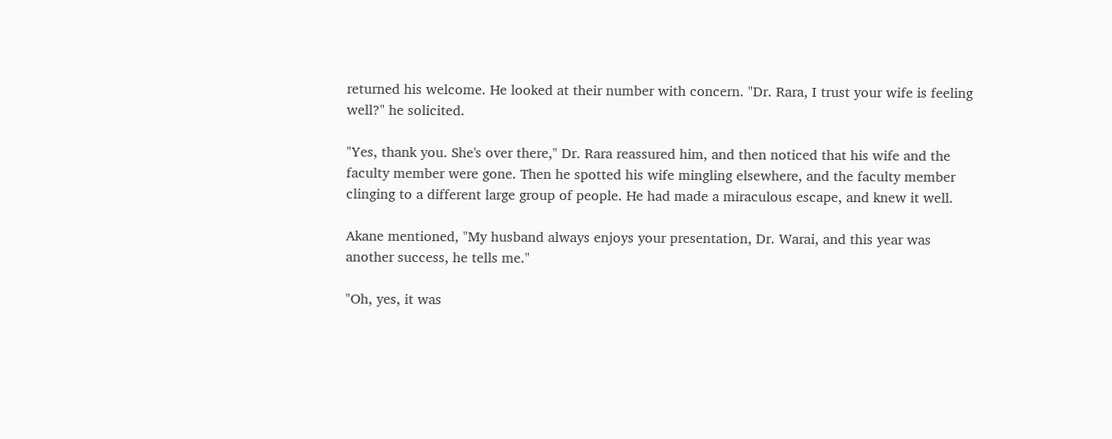returned his welcome. He looked at their number with concern. "Dr. Rara, I trust your wife is feeling well?" he solicited.

"Yes, thank you. She's over there," Dr. Rara reassured him, and then noticed that his wife and the faculty member were gone. Then he spotted his wife mingling elsewhere, and the faculty member clinging to a different large group of people. He had made a miraculous escape, and knew it well.

Akane mentioned, "My husband always enjoys your presentation, Dr. Warai, and this year was another success, he tells me."

"Oh, yes, it was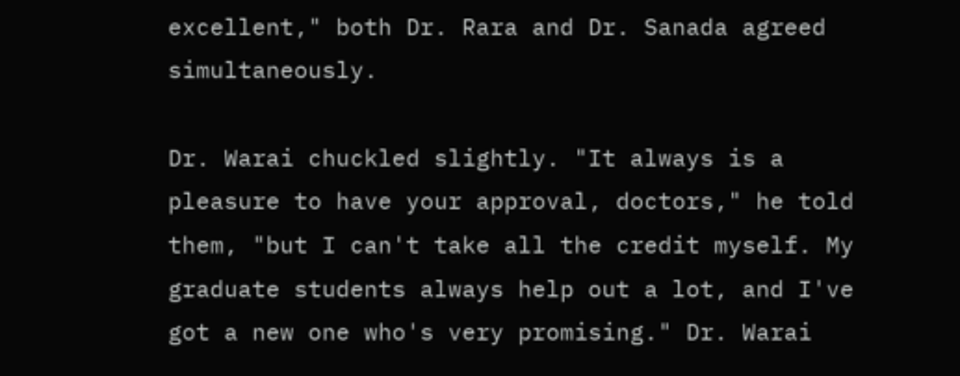excellent," both Dr. Rara and Dr. Sanada agreed simultaneously.

Dr. Warai chuckled slightly. "It always is a pleasure to have your approval, doctors," he told them, "but I can't take all the credit myself. My graduate students always help out a lot, and I've got a new one who's very promising." Dr. Warai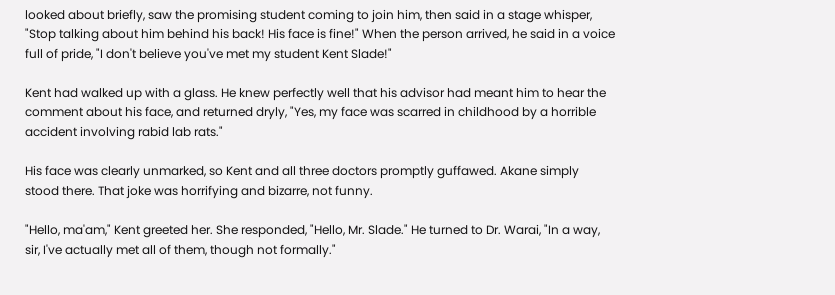looked about briefly, saw the promising student coming to join him, then said in a stage whisper, "Stop talking about him behind his back! His face is fine!" When the person arrived, he said in a voice full of pride, "I don't believe you've met my student Kent Slade!"

Kent had walked up with a glass. He knew perfectly well that his advisor had meant him to hear the comment about his face, and returned dryly, "Yes, my face was scarred in childhood by a horrible accident involving rabid lab rats."

His face was clearly unmarked, so Kent and all three doctors promptly guffawed. Akane simply stood there. That joke was horrifying and bizarre, not funny.

"Hello, ma'am," Kent greeted her. She responded, "Hello, Mr. Slade." He turned to Dr. Warai, "In a way, sir, I've actually met all of them, though not formally."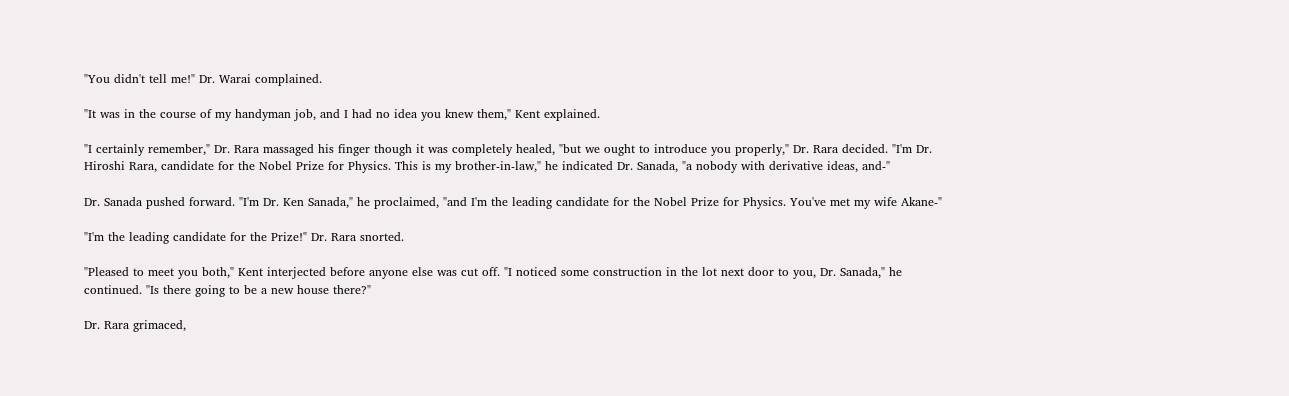"You didn't tell me!" Dr. Warai complained.

"It was in the course of my handyman job, and I had no idea you knew them," Kent explained.

"I certainly remember," Dr. Rara massaged his finger though it was completely healed, "but we ought to introduce you properly," Dr. Rara decided. "I'm Dr. Hiroshi Rara, candidate for the Nobel Prize for Physics. This is my brother-in-law," he indicated Dr. Sanada, "a nobody with derivative ideas, and-"

Dr. Sanada pushed forward. "I'm Dr. Ken Sanada," he proclaimed, "and I'm the leading candidate for the Nobel Prize for Physics. You've met my wife Akane-"

"I'm the leading candidate for the Prize!" Dr. Rara snorted.

"Pleased to meet you both," Kent interjected before anyone else was cut off. "I noticed some construction in the lot next door to you, Dr. Sanada," he continued. "Is there going to be a new house there?"

Dr. Rara grimaced,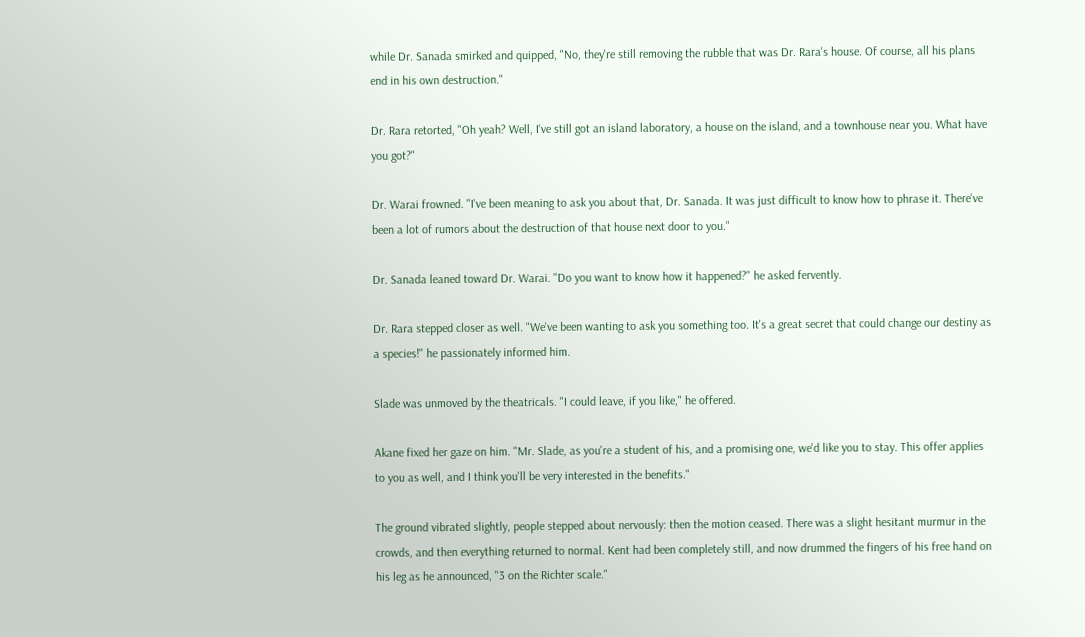while Dr. Sanada smirked and quipped, "No, they're still removing the rubble that was Dr. Rara's house. Of course, all his plans end in his own destruction."

Dr. Rara retorted, "Oh yeah? Well, I've still got an island laboratory, a house on the island, and a townhouse near you. What have you got?"

Dr. Warai frowned. "I've been meaning to ask you about that, Dr. Sanada. It was just difficult to know how to phrase it. There've been a lot of rumors about the destruction of that house next door to you."

Dr. Sanada leaned toward Dr. Warai. "Do you want to know how it happened?" he asked fervently.

Dr. Rara stepped closer as well. "We've been wanting to ask you something too. It's a great secret that could change our destiny as a species!" he passionately informed him.

Slade was unmoved by the theatricals. "I could leave, if you like," he offered.

Akane fixed her gaze on him. "Mr. Slade, as you're a student of his, and a promising one, we'd like you to stay. This offer applies to you as well, and I think you'll be very interested in the benefits."

The ground vibrated slightly, people stepped about nervously: then the motion ceased. There was a slight hesitant murmur in the crowds, and then everything returned to normal. Kent had been completely still, and now drummed the fingers of his free hand on his leg as he announced, "3 on the Richter scale."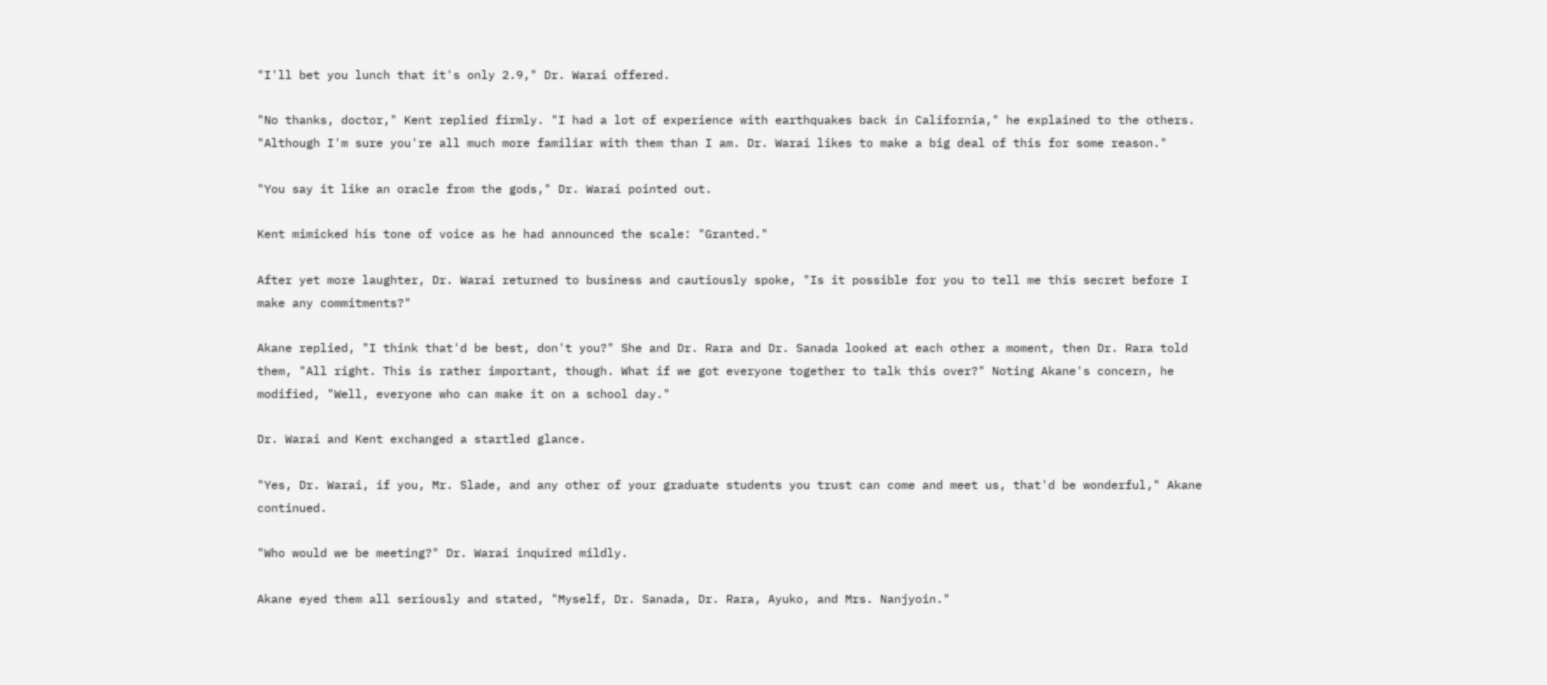"I'll bet you lunch that it's only 2.9," Dr. Warai offered.

"No thanks, doctor," Kent replied firmly. "I had a lot of experience with earthquakes back in California," he explained to the others. "Although I'm sure you're all much more familiar with them than I am. Dr. Warai likes to make a big deal of this for some reason."

"You say it like an oracle from the gods," Dr. Warai pointed out.

Kent mimicked his tone of voice as he had announced the scale: "Granted."

After yet more laughter, Dr. Warai returned to business and cautiously spoke, "Is it possible for you to tell me this secret before I make any commitments?"

Akane replied, "I think that'd be best, don't you?" She and Dr. Rara and Dr. Sanada looked at each other a moment, then Dr. Rara told them, "All right. This is rather important, though. What if we got everyone together to talk this over?" Noting Akane's concern, he modified, "Well, everyone who can make it on a school day."

Dr. Warai and Kent exchanged a startled glance.

"Yes, Dr. Warai, if you, Mr. Slade, and any other of your graduate students you trust can come and meet us, that'd be wonderful," Akane continued.

"Who would we be meeting?" Dr. Warai inquired mildly.

Akane eyed them all seriously and stated, "Myself, Dr. Sanada, Dr. Rara, Ayuko, and Mrs. Nanjyoin."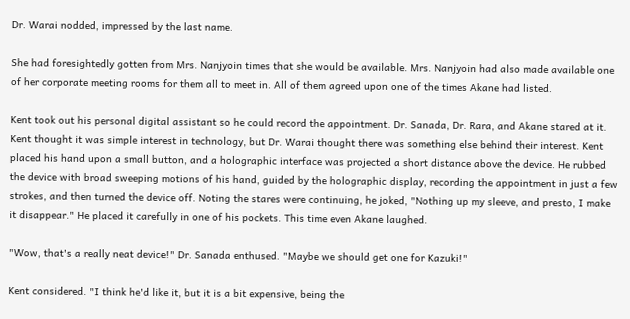Dr. Warai nodded, impressed by the last name.

She had foresightedly gotten from Mrs. Nanjyoin times that she would be available. Mrs. Nanjyoin had also made available one of her corporate meeting rooms for them all to meet in. All of them agreed upon one of the times Akane had listed.

Kent took out his personal digital assistant so he could record the appointment. Dr. Sanada, Dr. Rara, and Akane stared at it. Kent thought it was simple interest in technology, but Dr. Warai thought there was something else behind their interest. Kent placed his hand upon a small button, and a holographic interface was projected a short distance above the device. He rubbed the device with broad sweeping motions of his hand, guided by the holographic display, recording the appointment in just a few strokes, and then turned the device off. Noting the stares were continuing, he joked, "Nothing up my sleeve, and presto, I make it disappear." He placed it carefully in one of his pockets. This time even Akane laughed.

"Wow, that's a really neat device!" Dr. Sanada enthused. "Maybe we should get one for Kazuki!"

Kent considered. "I think he'd like it, but it is a bit expensive, being the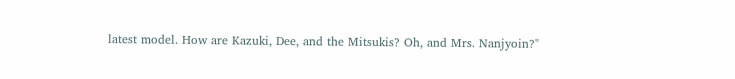latest model. How are Kazuki, Dee, and the Mitsukis? Oh, and Mrs. Nanjyoin?"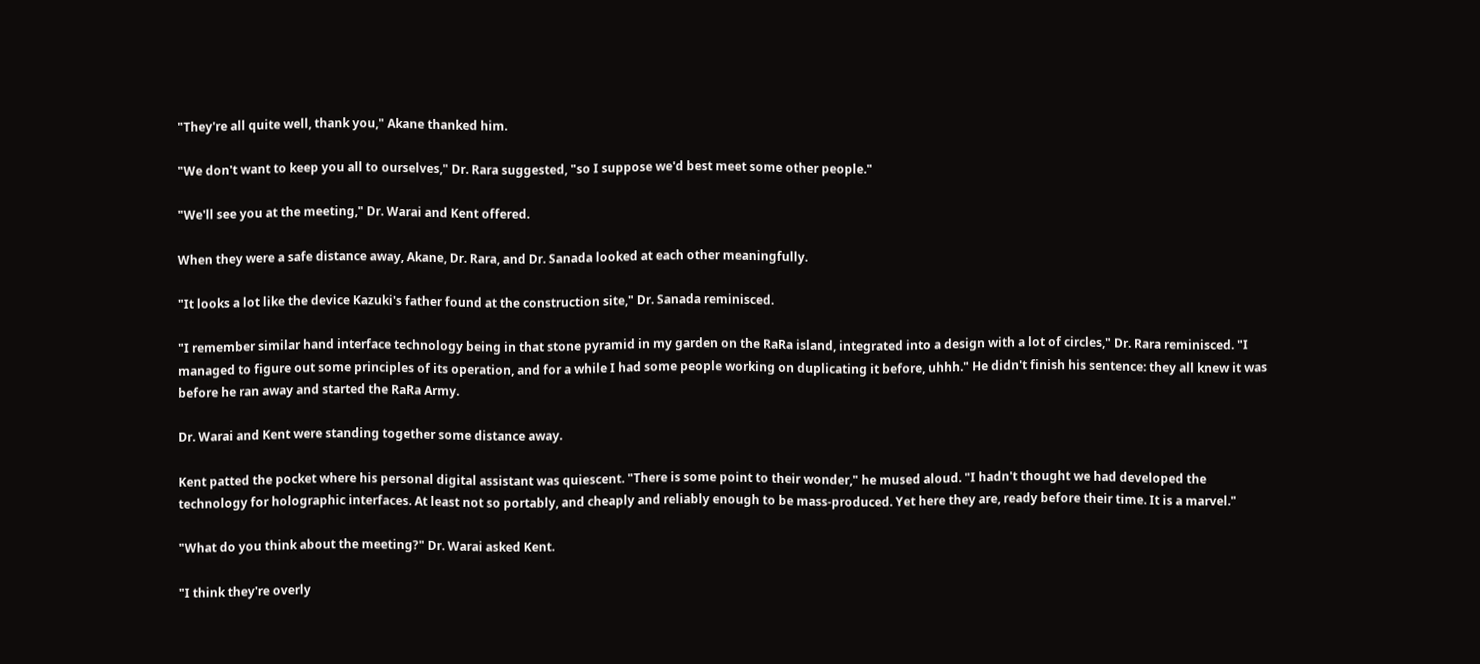"They're all quite well, thank you," Akane thanked him.

"We don't want to keep you all to ourselves," Dr. Rara suggested, "so I suppose we'd best meet some other people."

"We'll see you at the meeting," Dr. Warai and Kent offered.

When they were a safe distance away, Akane, Dr. Rara, and Dr. Sanada looked at each other meaningfully.

"It looks a lot like the device Kazuki's father found at the construction site," Dr. Sanada reminisced.

"I remember similar hand interface technology being in that stone pyramid in my garden on the RaRa island, integrated into a design with a lot of circles," Dr. Rara reminisced. "I managed to figure out some principles of its operation, and for a while I had some people working on duplicating it before, uhhh." He didn't finish his sentence: they all knew it was before he ran away and started the RaRa Army.

Dr. Warai and Kent were standing together some distance away.

Kent patted the pocket where his personal digital assistant was quiescent. "There is some point to their wonder," he mused aloud. "I hadn't thought we had developed the technology for holographic interfaces. At least not so portably, and cheaply and reliably enough to be mass-produced. Yet here they are, ready before their time. It is a marvel."

"What do you think about the meeting?" Dr. Warai asked Kent.

"I think they're overly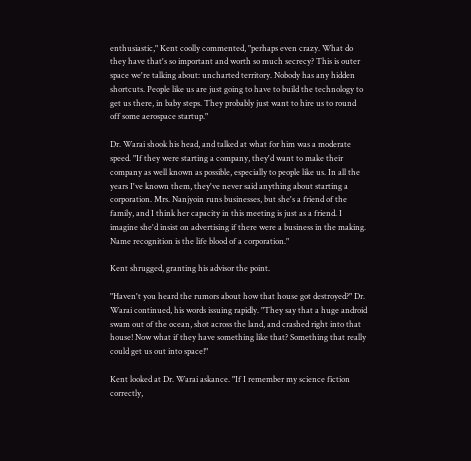enthusiastic," Kent coolly commented, "perhaps even crazy. What do they have that's so important and worth so much secrecy? This is outer space we're talking about: uncharted territory. Nobody has any hidden shortcuts. People like us are just going to have to build the technology to get us there, in baby steps. They probably just want to hire us to round off some aerospace startup."

Dr. Warai shook his head, and talked at what for him was a moderate speed. "If they were starting a company, they'd want to make their company as well known as possible, especially to people like us. In all the years I've known them, they've never said anything about starting a corporation. Mrs. Nanjyoin runs businesses, but she's a friend of the family, and I think her capacity in this meeting is just as a friend. I imagine she'd insist on advertising if there were a business in the making. Name recognition is the life blood of a corporation."

Kent shrugged, granting his advisor the point.

"Haven't you heard the rumors about how that house got destroyed?" Dr. Warai continued, his words issuing rapidly. "They say that a huge android swam out of the ocean, shot across the land, and crashed right into that house! Now what if they have something like that? Something that really could get us out into space!"

Kent looked at Dr. Warai askance. "If I remember my science fiction correctly,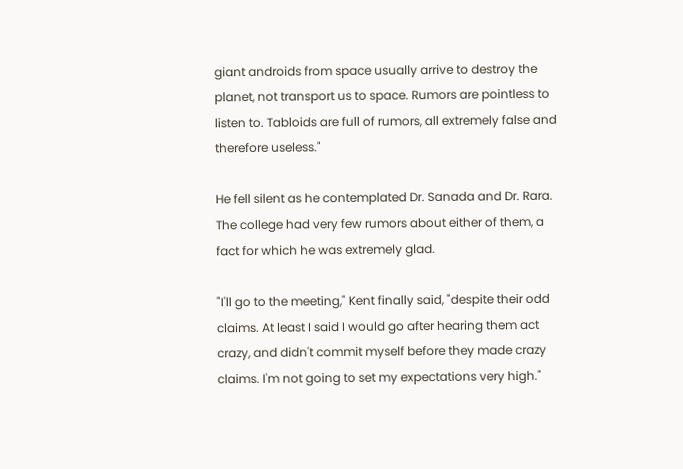giant androids from space usually arrive to destroy the planet, not transport us to space. Rumors are pointless to listen to. Tabloids are full of rumors, all extremely false and therefore useless."

He fell silent as he contemplated Dr. Sanada and Dr. Rara. The college had very few rumors about either of them, a fact for which he was extremely glad.

"I'll go to the meeting," Kent finally said, "despite their odd claims. At least I said I would go after hearing them act crazy, and didn't commit myself before they made crazy claims. I'm not going to set my expectations very high."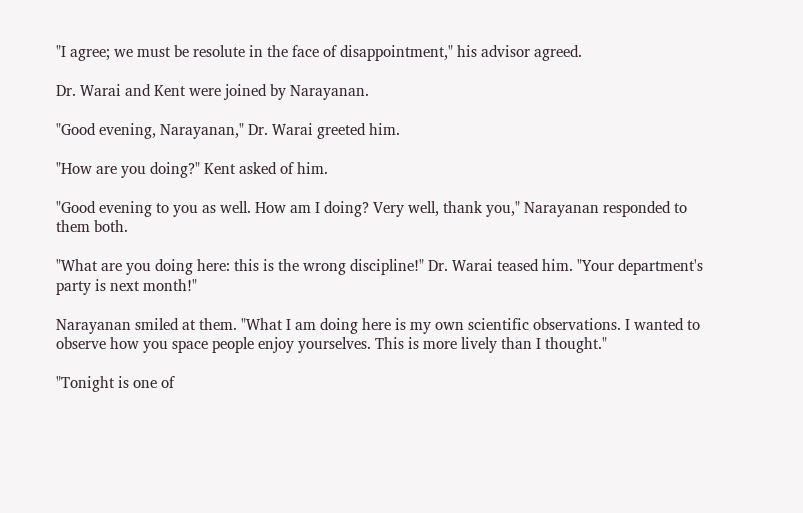"I agree; we must be resolute in the face of disappointment," his advisor agreed.

Dr. Warai and Kent were joined by Narayanan.

"Good evening, Narayanan," Dr. Warai greeted him.

"How are you doing?" Kent asked of him.

"Good evening to you as well. How am I doing? Very well, thank you," Narayanan responded to them both.

"What are you doing here: this is the wrong discipline!" Dr. Warai teased him. "Your department's party is next month!"

Narayanan smiled at them. "What I am doing here is my own scientific observations. I wanted to observe how you space people enjoy yourselves. This is more lively than I thought."

"Tonight is one of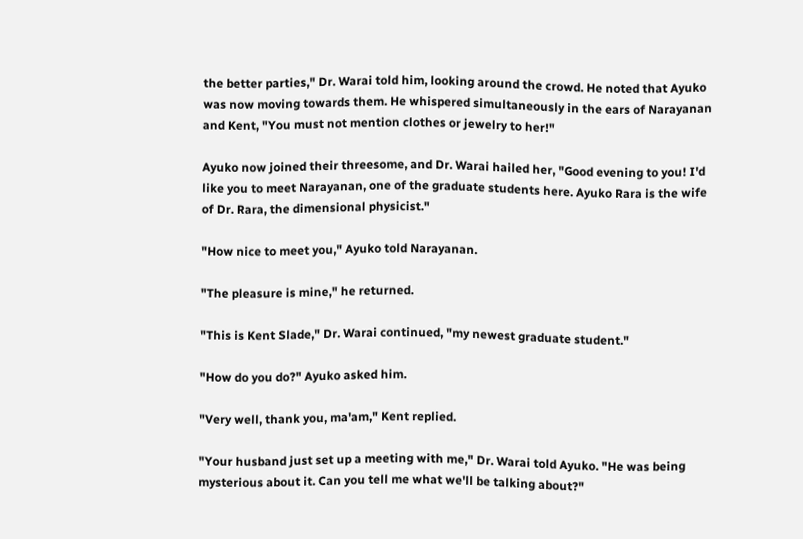the better parties," Dr. Warai told him, looking around the crowd. He noted that Ayuko was now moving towards them. He whispered simultaneously in the ears of Narayanan and Kent, "You must not mention clothes or jewelry to her!"

Ayuko now joined their threesome, and Dr. Warai hailed her, "Good evening to you! I'd like you to meet Narayanan, one of the graduate students here. Ayuko Rara is the wife of Dr. Rara, the dimensional physicist."

"How nice to meet you," Ayuko told Narayanan.

"The pleasure is mine," he returned.

"This is Kent Slade," Dr. Warai continued, "my newest graduate student."

"How do you do?" Ayuko asked him.

"Very well, thank you, ma'am," Kent replied.

"Your husband just set up a meeting with me," Dr. Warai told Ayuko. "He was being mysterious about it. Can you tell me what we'll be talking about?"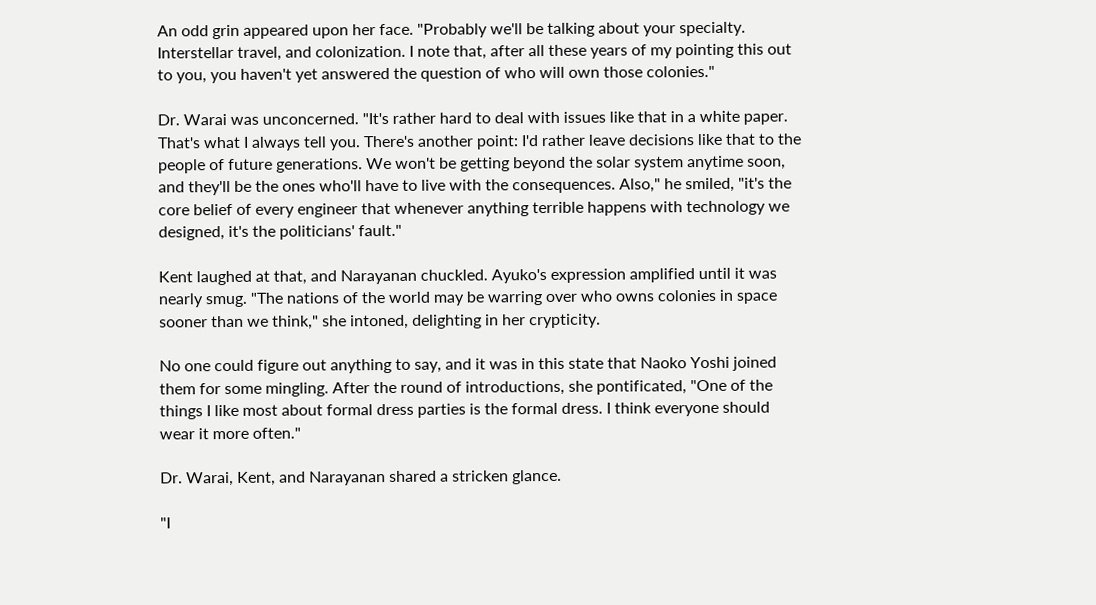An odd grin appeared upon her face. "Probably we'll be talking about your specialty. Interstellar travel, and colonization. I note that, after all these years of my pointing this out to you, you haven't yet answered the question of who will own those colonies."

Dr. Warai was unconcerned. "It's rather hard to deal with issues like that in a white paper. That's what I always tell you. There's another point: I'd rather leave decisions like that to the people of future generations. We won't be getting beyond the solar system anytime soon, and they'll be the ones who'll have to live with the consequences. Also," he smiled, "it's the core belief of every engineer that whenever anything terrible happens with technology we designed, it's the politicians' fault."

Kent laughed at that, and Narayanan chuckled. Ayuko's expression amplified until it was nearly smug. "The nations of the world may be warring over who owns colonies in space sooner than we think," she intoned, delighting in her crypticity.

No one could figure out anything to say, and it was in this state that Naoko Yoshi joined them for some mingling. After the round of introductions, she pontificated, "One of the things I like most about formal dress parties is the formal dress. I think everyone should wear it more often."

Dr. Warai, Kent, and Narayanan shared a stricken glance.

"I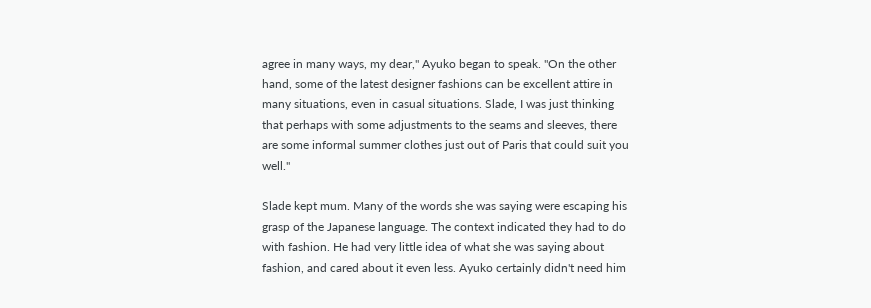agree in many ways, my dear," Ayuko began to speak. "On the other hand, some of the latest designer fashions can be excellent attire in many situations, even in casual situations. Slade, I was just thinking that perhaps with some adjustments to the seams and sleeves, there are some informal summer clothes just out of Paris that could suit you well."

Slade kept mum. Many of the words she was saying were escaping his grasp of the Japanese language. The context indicated they had to do with fashion. He had very little idea of what she was saying about fashion, and cared about it even less. Ayuko certainly didn't need him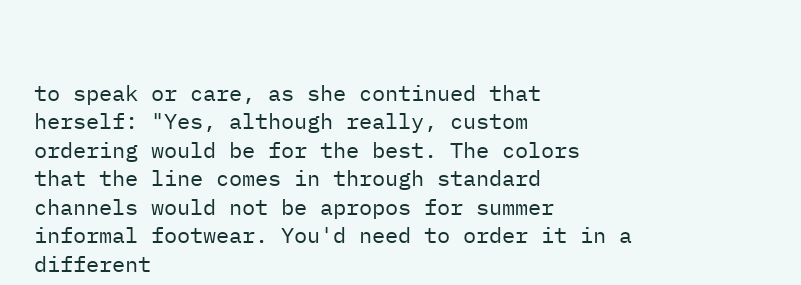to speak or care, as she continued that herself: "Yes, although really, custom ordering would be for the best. The colors that the line comes in through standard channels would not be apropos for summer informal footwear. You'd need to order it in a different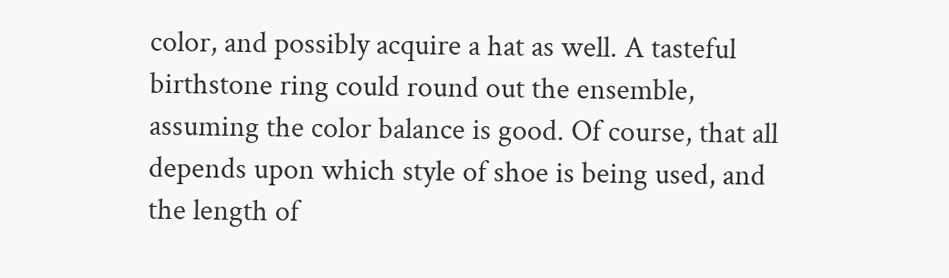color, and possibly acquire a hat as well. A tasteful birthstone ring could round out the ensemble, assuming the color balance is good. Of course, that all depends upon which style of shoe is being used, and the length of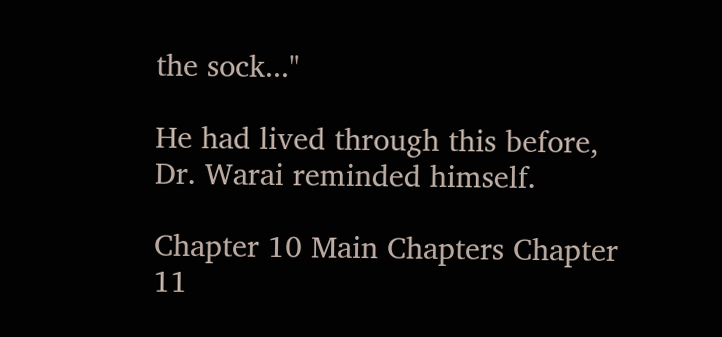the sock..."

He had lived through this before, Dr. Warai reminded himself.

Chapter 10 Main Chapters Chapter 11